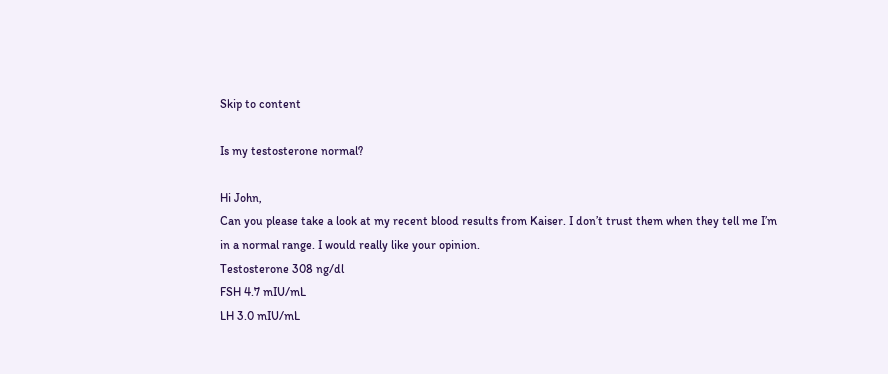Skip to content

Is my testosterone normal?

Hi John,
Can you please take a look at my recent blood results from Kaiser. I don’t trust them when they tell me I’m in a normal range. I would really like your opinion.
Testosterone 308 ng/dl
FSH 4.7 mIU/mL
LH 3.0 mIU/mL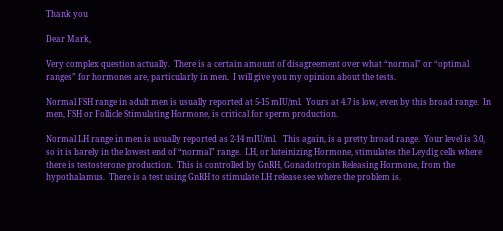Thank you

Dear Mark,

Very complex question actually.  There is a certain amount of disagreement over what “normal” or “optimal ranges” for hormones are, particularly in men.  I will give you my opinion about the tests.

Normal FSH range in adult men is usually reported at 5-15 mIU/ml.  Yours at 4.7 is low, even by this broad range.  In men, FSH or Follicle Stimulating Hormone, is critical for sperm production.

Normal LH range in men is usually reported as 2-14 mIU/ml.   This again, is a pretty broad range.  Your level is 3.0, so it is barely in the lowest end of “normal” range.  LH, or luteinizing Hormone, stimulates the Leydig cells where there is testosterone production.  This is controlled by GnRH, Gonadotropin Releasing Hormone, from the hypothalamus.  There is a test using GnRH to stimulate LH release see where the problem is.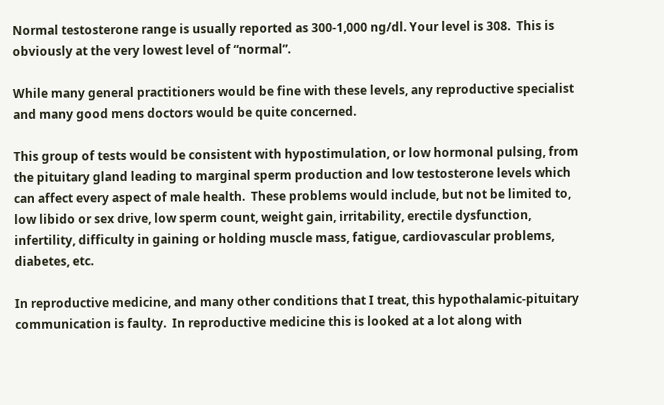Normal testosterone range is usually reported as 300-1,000 ng/dl. Your level is 308.  This is obviously at the very lowest level of “normal”.

While many general practitioners would be fine with these levels, any reproductive specialist and many good mens doctors would be quite concerned.

This group of tests would be consistent with hypostimulation, or low hormonal pulsing, from the pituitary gland leading to marginal sperm production and low testosterone levels which can affect every aspect of male health.  These problems would include, but not be limited to, low libido or sex drive, low sperm count, weight gain, irritability, erectile dysfunction, infertility, difficulty in gaining or holding muscle mass, fatigue, cardiovascular problems, diabetes, etc.

In reproductive medicine, and many other conditions that I treat, this hypothalamic-pituitary communication is faulty.  In reproductive medicine this is looked at a lot along with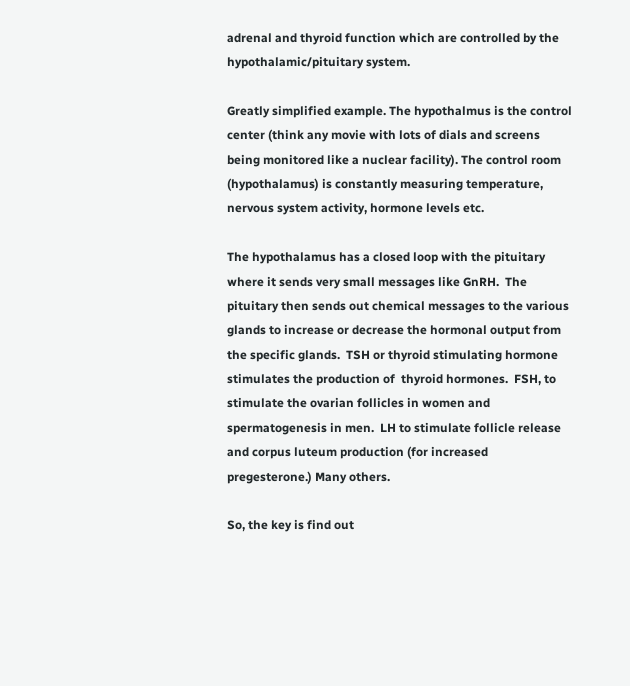adrenal and thyroid function which are controlled by the hypothalamic/pituitary system.

Greatly simplified example. The hypothalmus is the control center (think any movie with lots of dials and screens being monitored like a nuclear facility). The control room (hypothalamus) is constantly measuring temperature, nervous system activity, hormone levels etc.

The hypothalamus has a closed loop with the pituitary where it sends very small messages like GnRH.  The pituitary then sends out chemical messages to the various  glands to increase or decrease the hormonal output from the specific glands.  TSH or thyroid stimulating hormone stimulates the production of  thyroid hormones.  FSH, to stimulate the ovarian follicles in women and spermatogenesis in men.  LH to stimulate follicle release and corpus luteum production (for increased pregesterone.) Many others.

So, the key is find out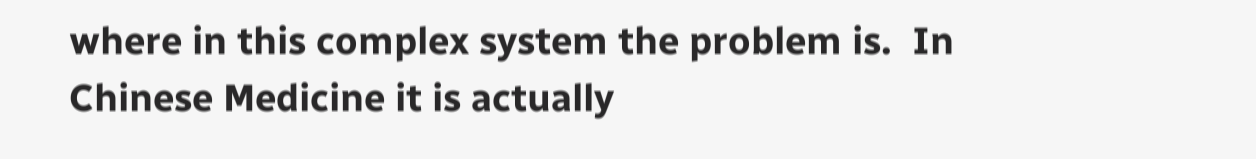where in this complex system the problem is.  In Chinese Medicine it is actually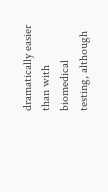dramatically easier than with biomedical testing, although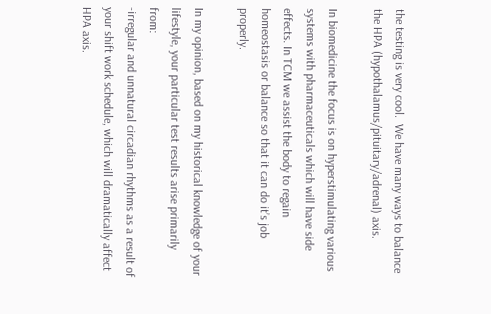the testing is very cool.  We have many ways to balance the HPA (hypothalamus/pituitary/adrenal) axis.

In biomedicine the focus is on hyperstimulating various systems with pharmaceuticals which will have side effects. In TCM we assist the body to regain homeostasis or balance so that it can do it’s job properly.

In my opinion, based on my historical knowledge of your lifestyle, your particular test results arise primarily from:
-irregular and unnatural circadian rhythms as a result of your shift work schedule, which will dramatically affect HPA axis.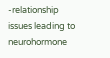-relationship issues leading to neurohormone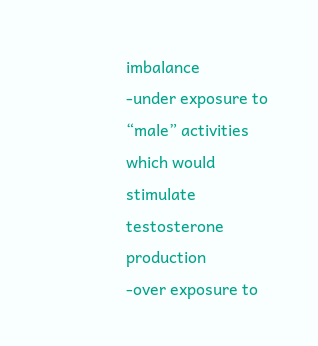imbalance
-under exposure to “male” activities which would stimulate testosterone production
-over exposure to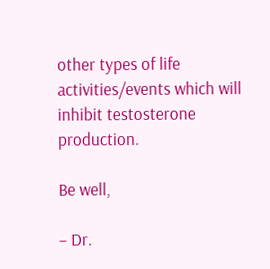other types of life activities/events which will inhibit testosterone production.

Be well,

– Dr.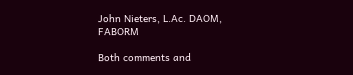John Nieters, L.Ac. DAOM, FABORM

Both comments and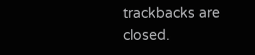trackbacks are closed.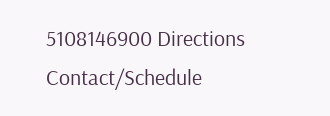5108146900 Directions Contact/Schedule